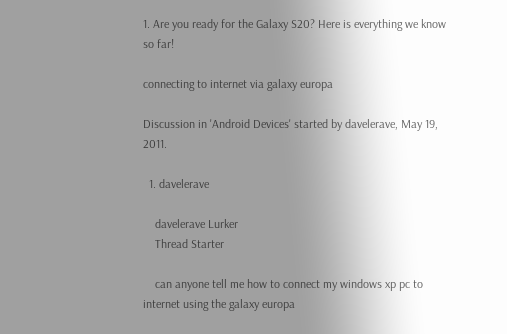1. Are you ready for the Galaxy S20? Here is everything we know so far!

connecting to internet via galaxy europa

Discussion in 'Android Devices' started by davelerave, May 19, 2011.

  1. davelerave

    davelerave Lurker
    Thread Starter

    can anyone tell me how to connect my windows xp pc to internet using the galaxy europa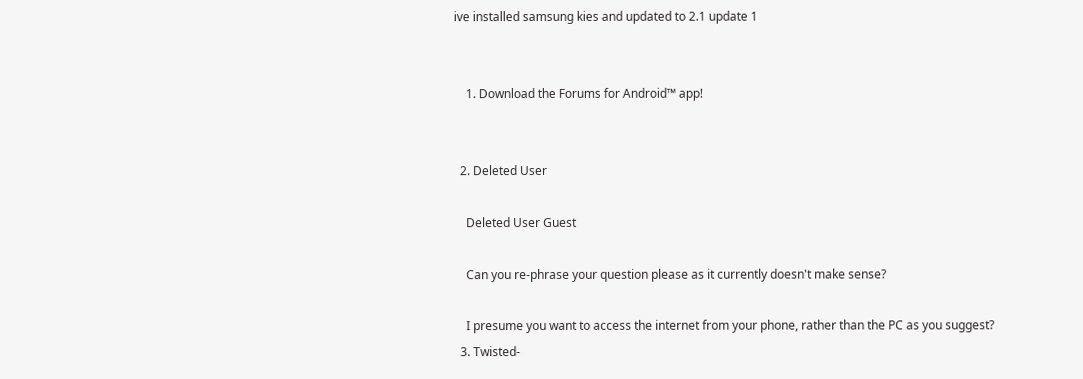ive installed samsung kies and updated to 2.1 update 1


    1. Download the Forums for Android™ app!


  2. Deleted User

    Deleted User Guest

    Can you re-phrase your question please as it currently doesn't make sense?

    I presume you want to access the internet from your phone, rather than the PC as you suggest?
  3. Twisted-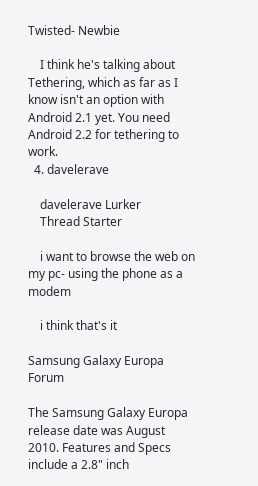Twisted- Newbie

    I think he's talking about Tethering, which as far as I know isn't an option with Android 2.1 yet. You need Android 2.2 for tethering to work.
  4. davelerave

    davelerave Lurker
    Thread Starter

    i want to browse the web on my pc- using the phone as a modem

    i think that's it

Samsung Galaxy Europa Forum

The Samsung Galaxy Europa release date was August 2010. Features and Specs include a 2.8" inch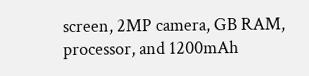screen, 2MP camera, GB RAM, processor, and 1200mAh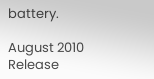battery.

August 2010
Release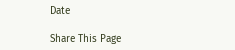Date

Share This Page